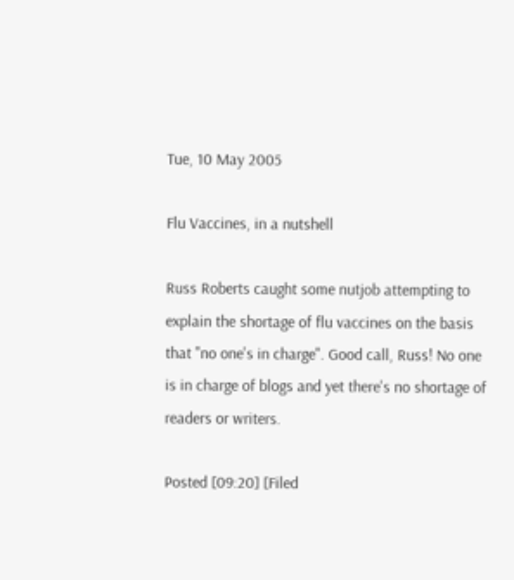Tue, 10 May 2005

Flu Vaccines, in a nutshell

Russ Roberts caught some nutjob attempting to explain the shortage of flu vaccines on the basis that "no one's in charge". Good call, Russ! No one is in charge of blogs and yet there's no shortage of readers or writers.

Posted [09:20] [Filed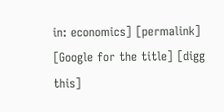in: economics] [permalink] [Google for the title] [digg this]